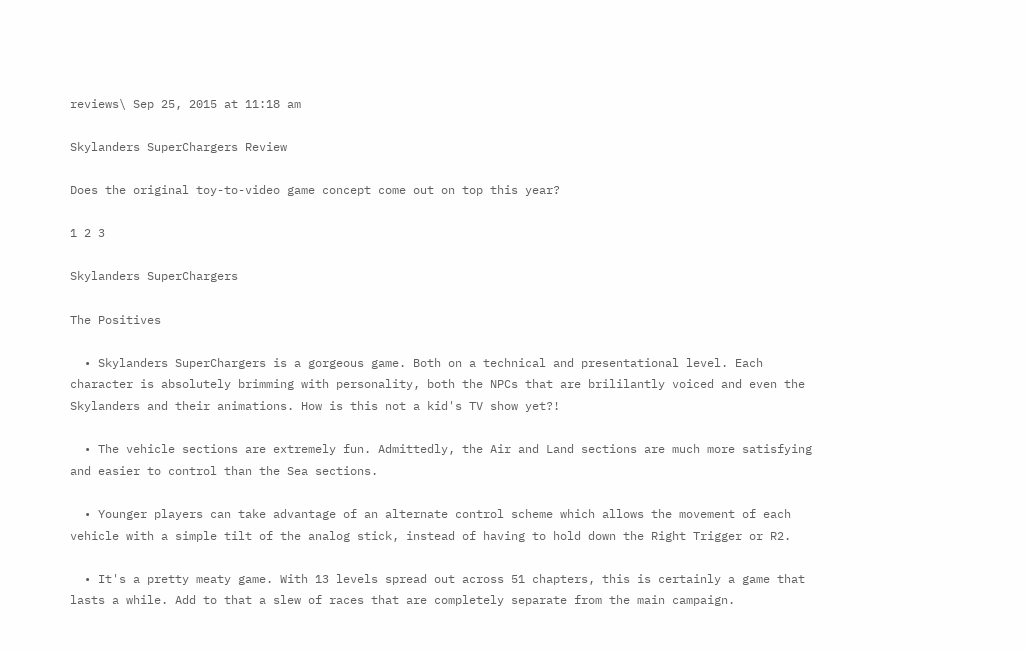reviews\ Sep 25, 2015 at 11:18 am

Skylanders SuperChargers Review

Does the original toy-to-video game concept come out on top this year?

1 2 3

Skylanders SuperChargers

The Positives

  • Skylanders SuperChargers is a gorgeous game. Both on a technical and presentational level. Each character is absolutely brimming with personality, both the NPCs that are brililantly voiced and even the Skylanders and their animations. How is this not a kid's TV show yet?!

  • The vehicle sections are extremely fun. Admittedly, the Air and Land sections are much more satisfying and easier to control than the Sea sections.

  • Younger players can take advantage of an alternate control scheme which allows the movement of each vehicle with a simple tilt of the analog stick, instead of having to hold down the Right Trigger or R2.

  • It's a pretty meaty game. With 13 levels spread out across 51 chapters, this is certainly a game that lasts a while. Add to that a slew of races that are completely separate from the main campaign.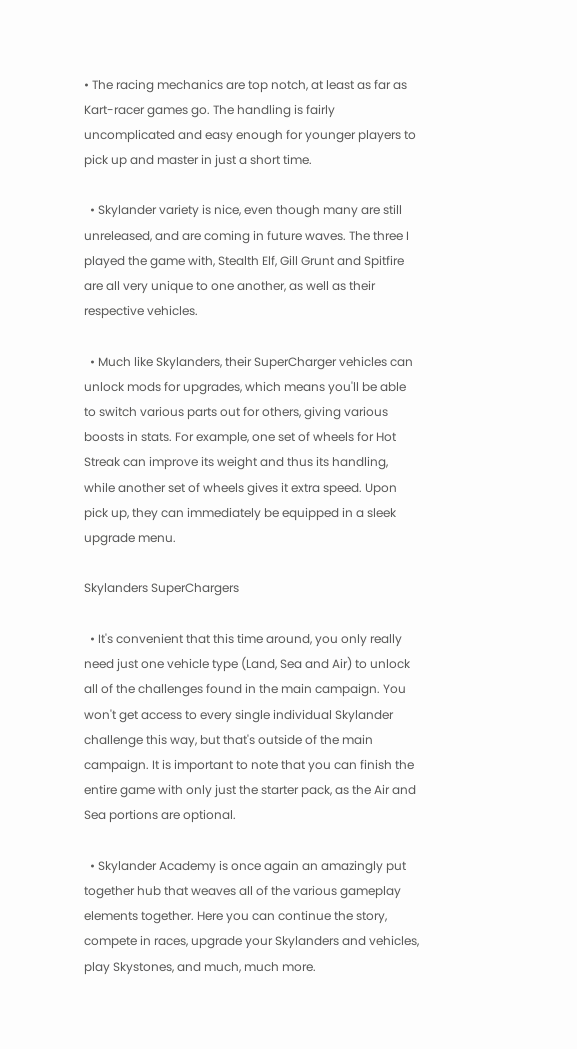• The racing mechanics are top notch, at least as far as Kart-racer games go. The handling is fairly uncomplicated and easy enough for younger players to pick up and master in just a short time.

  • Skylander variety is nice, even though many are still unreleased, and are coming in future waves. The three I played the game with, Stealth Elf, Gill Grunt and Spitfire are all very unique to one another, as well as their respective vehicles.

  • Much like Skylanders, their SuperCharger vehicles can unlock mods for upgrades, which means you'll be able to switch various parts out for others, giving various boosts in stats. For example, one set of wheels for Hot Streak can improve its weight and thus its handling, while another set of wheels gives it extra speed. Upon pick up, they can immediately be equipped in a sleek upgrade menu.

Skylanders SuperChargers

  • It's convenient that this time around, you only really need just one vehicle type (Land, Sea and Air) to unlock all of the challenges found in the main campaign. You won't get access to every single individual Skylander challenge this way, but that's outside of the main campaign. It is important to note that you can finish the entire game with only just the starter pack, as the Air and Sea portions are optional.

  • Skylander Academy is once again an amazingly put together hub that weaves all of the various gameplay elements together. Here you can continue the story, compete in races, upgrade your Skylanders and vehicles, play Skystones, and much, much more.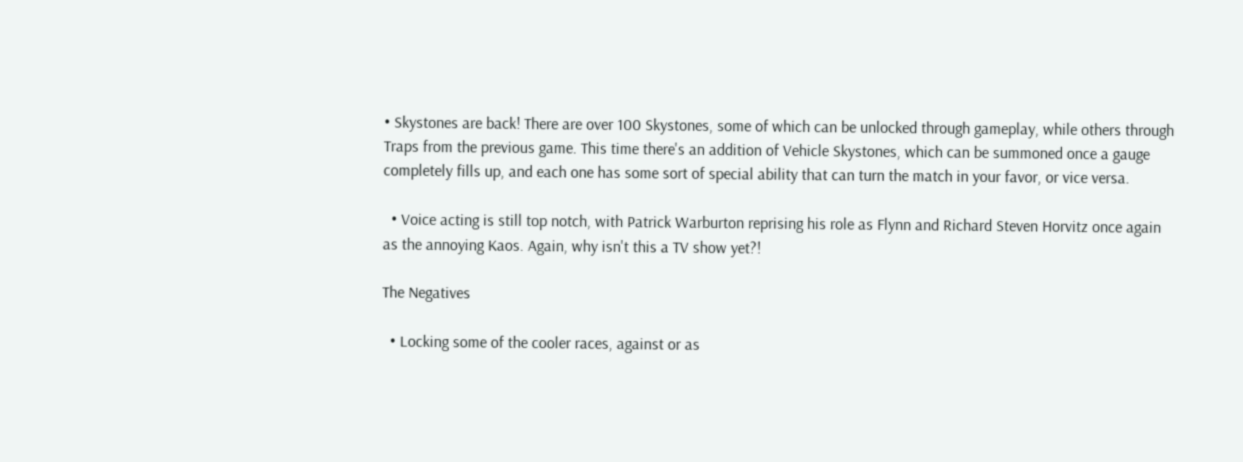• Skystones are back! There are over 100 Skystones, some of which can be unlocked through gameplay, while others through Traps from the previous game. This time there's an addition of Vehicle Skystones, which can be summoned once a gauge completely fills up, and each one has some sort of special ability that can turn the match in your favor, or vice versa.

  • Voice acting is still top notch, with Patrick Warburton reprising his role as Flynn and Richard Steven Horvitz once again as the annoying Kaos. Again, why isn't this a TV show yet?!

The Negatives

  • Locking some of the cooler races, against or as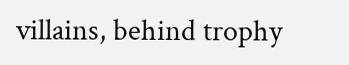villains, behind trophy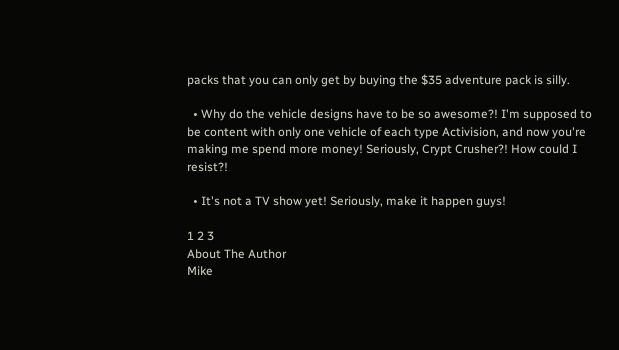packs that you can only get by buying the $35 adventure pack is silly.

  • Why do the vehicle designs have to be so awesome?! I'm supposed to be content with only one vehicle of each type Activision, and now you're making me spend more money! Seriously, Crypt Crusher?! How could I resist?!

  • It's not a TV show yet! Seriously, make it happen guys!

1 2 3
About The Author
Mike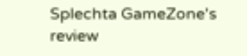Splechta GameZone's review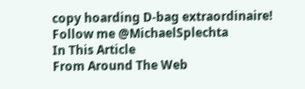copy hoarding D-bag extraordinaire! Follow me @MichaelSplechta
In This Article
From Around The Web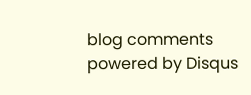blog comments powered by Disqus